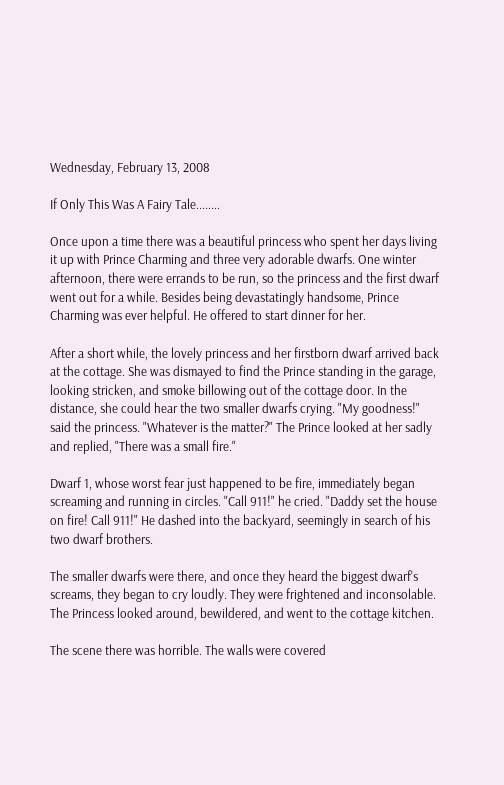Wednesday, February 13, 2008

If Only This Was A Fairy Tale........

Once upon a time there was a beautiful princess who spent her days living it up with Prince Charming and three very adorable dwarfs. One winter afternoon, there were errands to be run, so the princess and the first dwarf went out for a while. Besides being devastatingly handsome, Prince Charming was ever helpful. He offered to start dinner for her.

After a short while, the lovely princess and her firstborn dwarf arrived back at the cottage. She was dismayed to find the Prince standing in the garage, looking stricken, and smoke billowing out of the cottage door. In the distance, she could hear the two smaller dwarfs crying. "My goodness!" said the princess. "Whatever is the matter?" The Prince looked at her sadly and replied, "There was a small fire."

Dwarf 1, whose worst fear just happened to be fire, immediately began screaming and running in circles. "Call 911!" he cried. "Daddy set the house on fire! Call 911!" He dashed into the backyard, seemingly in search of his two dwarf brothers.

The smaller dwarfs were there, and once they heard the biggest dwarf's screams, they began to cry loudly. They were frightened and inconsolable. The Princess looked around, bewildered, and went to the cottage kitchen.

The scene there was horrible. The walls were covered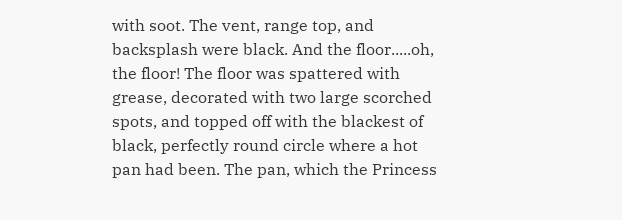with soot. The vent, range top, and backsplash were black. And the floor.....oh, the floor! The floor was spattered with grease, decorated with two large scorched spots, and topped off with the blackest of black, perfectly round circle where a hot pan had been. The pan, which the Princess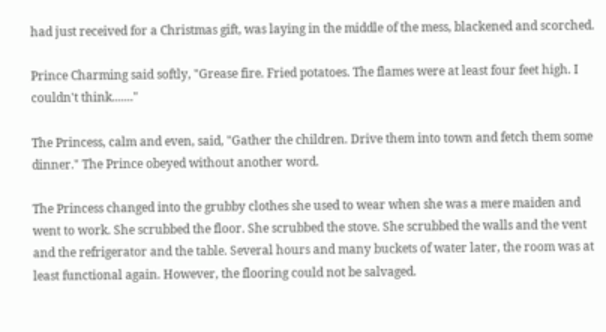had just received for a Christmas gift, was laying in the middle of the mess, blackened and scorched.

Prince Charming said softly, "Grease fire. Fried potatoes. The flames were at least four feet high. I couldn't think......."

The Princess, calm and even, said, "Gather the children. Drive them into town and fetch them some dinner." The Prince obeyed without another word.

The Princess changed into the grubby clothes she used to wear when she was a mere maiden and went to work. She scrubbed the floor. She scrubbed the stove. She scrubbed the walls and the vent and the refrigerator and the table. Several hours and many buckets of water later, the room was at least functional again. However, the flooring could not be salvaged.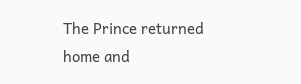The Prince returned home and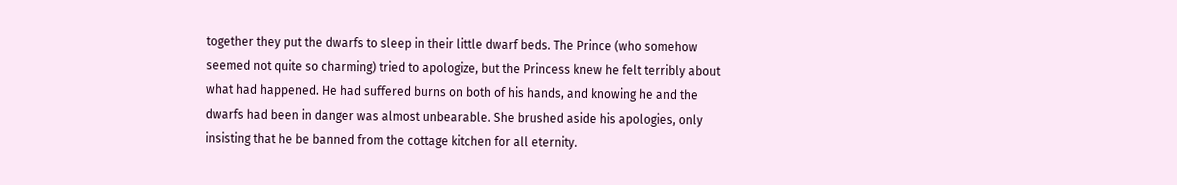together they put the dwarfs to sleep in their little dwarf beds. The Prince (who somehow seemed not quite so charming) tried to apologize, but the Princess knew he felt terribly about what had happened. He had suffered burns on both of his hands, and knowing he and the dwarfs had been in danger was almost unbearable. She brushed aside his apologies, only insisting that he be banned from the cottage kitchen for all eternity.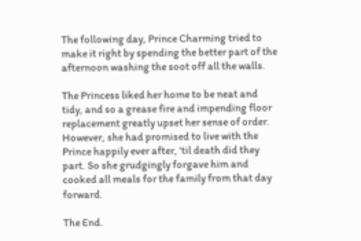The following day, Prince Charming tried to make it right by spending the better part of the afternoon washing the soot off all the walls.

The Princess liked her home to be neat and tidy, and so a grease fire and impending floor replacement greatly upset her sense of order. However, she had promised to live with the Prince happily ever after, 'til death did they part. So she grudgingly forgave him and cooked all meals for the family from that day forward.

The End.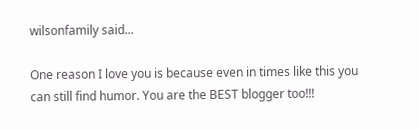wilsonfamily said...

One reason I love you is because even in times like this you can still find humor. You are the BEST blogger too!!!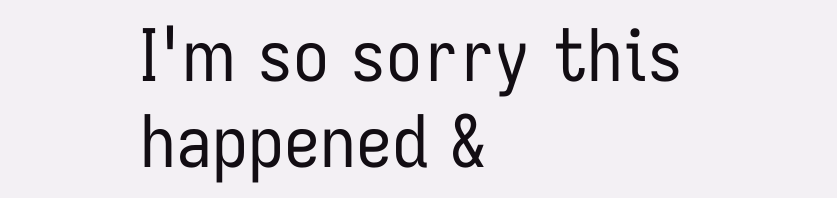I'm so sorry this happened &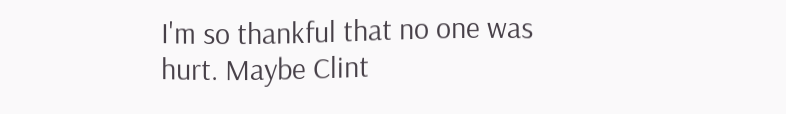I'm so thankful that no one was hurt. Maybe Clint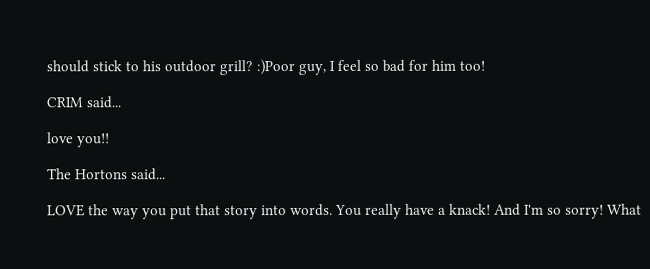should stick to his outdoor grill? :)Poor guy, I feel so bad for him too!

CRIM said...

love you!!

The Hortons said...

LOVE the way you put that story into words. You really have a knack! And I'm so sorry! What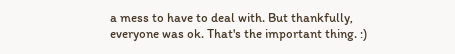a mess to have to deal with. But thankfully, everyone was ok. That's the important thing. :)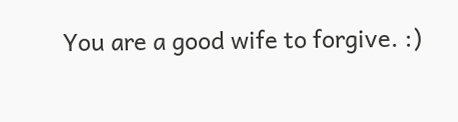You are a good wife to forgive. :)